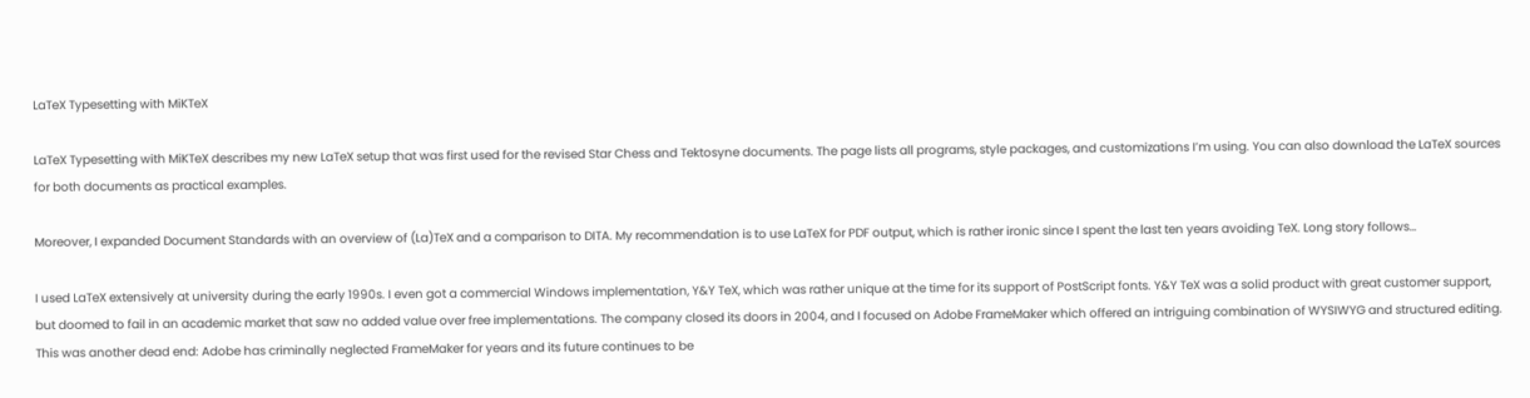LaTeX Typesetting with MiKTeX

LaTeX Typesetting with MiKTeX describes my new LaTeX setup that was first used for the revised Star Chess and Tektosyne documents. The page lists all programs, style packages, and customizations I’m using. You can also download the LaTeX sources for both documents as practical examples.

Moreover, I expanded Document Standards with an overview of (La)TeX and a comparison to DITA. My recommendation is to use LaTeX for PDF output, which is rather ironic since I spent the last ten years avoiding TeX. Long story follows…

I used LaTeX extensively at university during the early 1990s. I even got a commercial Windows implementation, Y&Y TeX, which was rather unique at the time for its support of PostScript fonts. Y&Y TeX was a solid product with great customer support, but doomed to fail in an academic market that saw no added value over free implementations. The company closed its doors in 2004, and I focused on Adobe FrameMaker which offered an intriguing combination of WYSIWYG and structured editing. This was another dead end: Adobe has criminally neglected FrameMaker for years and its future continues to be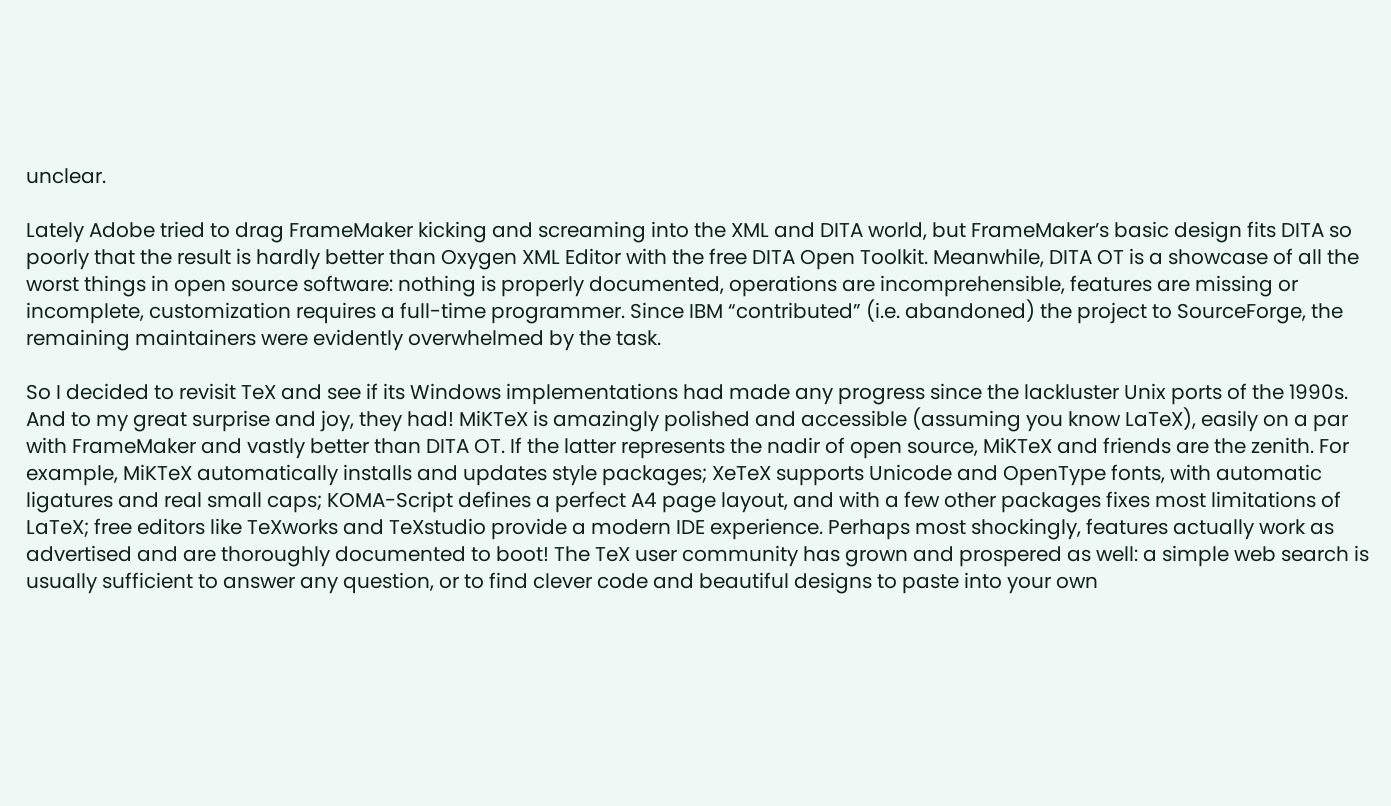unclear.

Lately Adobe tried to drag FrameMaker kicking and screaming into the XML and DITA world, but FrameMaker’s basic design fits DITA so poorly that the result is hardly better than Oxygen XML Editor with the free DITA Open Toolkit. Meanwhile, DITA OT is a showcase of all the worst things in open source software: nothing is properly documented, operations are incomprehensible, features are missing or incomplete, customization requires a full-time programmer. Since IBM “contributed” (i.e. abandoned) the project to SourceForge, the remaining maintainers were evidently overwhelmed by the task.

So I decided to revisit TeX and see if its Windows implementations had made any progress since the lackluster Unix ports of the 1990s. And to my great surprise and joy, they had! MiKTeX is amazingly polished and accessible (assuming you know LaTeX), easily on a par with FrameMaker and vastly better than DITA OT. If the latter represents the nadir of open source, MiKTeX and friends are the zenith. For example, MiKTeX automatically installs and updates style packages; XeTeX supports Unicode and OpenType fonts, with automatic ligatures and real small caps; KOMA-Script defines a perfect A4 page layout, and with a few other packages fixes most limitations of LaTeX; free editors like TeXworks and TeXstudio provide a modern IDE experience. Perhaps most shockingly, features actually work as advertised and are thoroughly documented to boot! The TeX user community has grown and prospered as well: a simple web search is usually sufficient to answer any question, or to find clever code and beautiful designs to paste into your own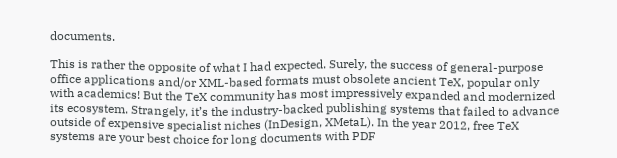documents.

This is rather the opposite of what I had expected. Surely, the success of general-purpose office applications and/or XML-based formats must obsolete ancient TeX, popular only with academics! But the TeX community has most impressively expanded and modernized its ecosystem. Strangely, it’s the industry-backed publishing systems that failed to advance outside of expensive specialist niches (InDesign, XMetaL). In the year 2012, free TeX systems are your best choice for long documents with PDF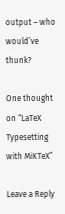output – who would’ve thunk?

One thought on “LaTeX Typesetting with MiKTeX”

Leave a Reply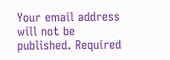Your email address will not be published. Required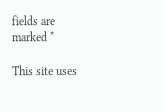fields are marked *

This site uses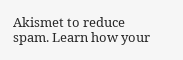Akismet to reduce spam. Learn how your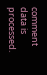comment data is processed.